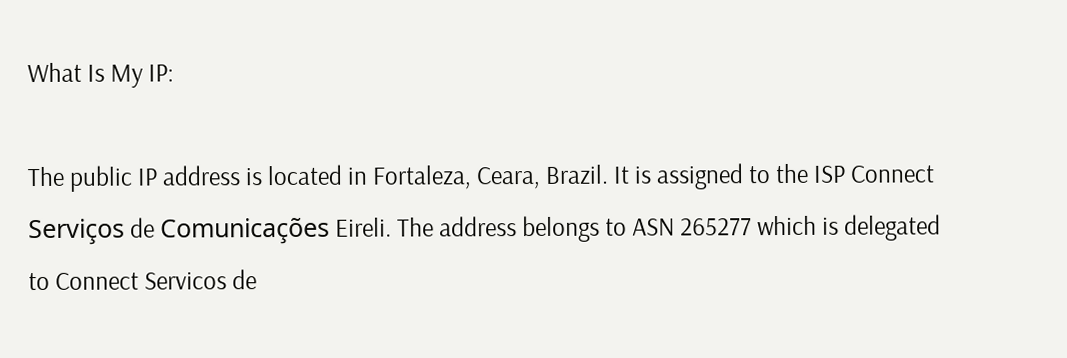What Is My IP:

The public IP address is located in Fortaleza, Ceara, Brazil. It is assigned to the ISP Connect Serviços de Comunicações Eireli. The address belongs to ASN 265277 which is delegated to Connect Servicos de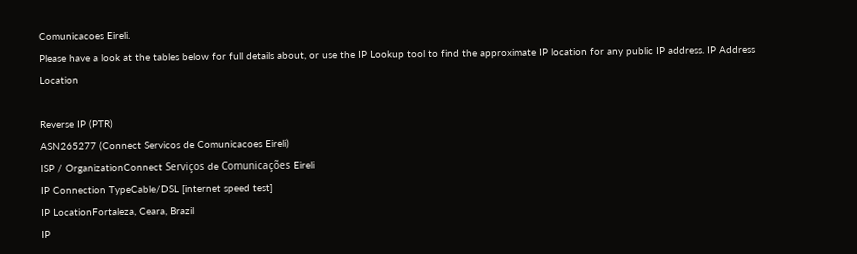Comunicacoes Eireli.
Please have a look at the tables below for full details about, or use the IP Lookup tool to find the approximate IP location for any public IP address. IP Address Location

Reverse IP (PTR)
ASN265277 (Connect Servicos de Comunicacoes Eireli)
ISP / OrganizationConnect Serviços de Comunicações Eireli
IP Connection TypeCable/DSL [internet speed test]
IP LocationFortaleza, Ceara, Brazil
IP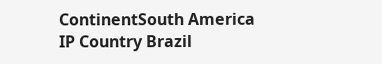ContinentSouth America
IP Country Brazil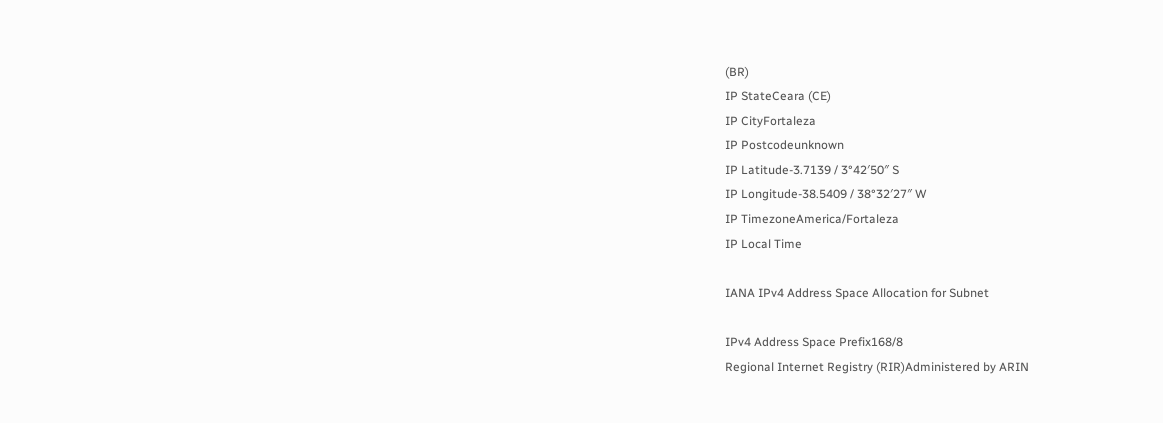(BR)
IP StateCeara (CE)
IP CityFortaleza
IP Postcodeunknown
IP Latitude-3.7139 / 3°42′50″ S
IP Longitude-38.5409 / 38°32′27″ W
IP TimezoneAmerica/Fortaleza
IP Local Time

IANA IPv4 Address Space Allocation for Subnet

IPv4 Address Space Prefix168/8
Regional Internet Registry (RIR)Administered by ARIN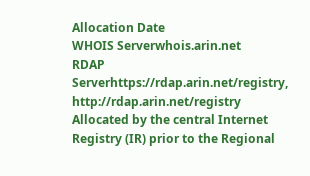Allocation Date
WHOIS Serverwhois.arin.net
RDAP Serverhttps://rdap.arin.net/registry, http://rdap.arin.net/registry
Allocated by the central Internet Registry (IR) prior to the Regional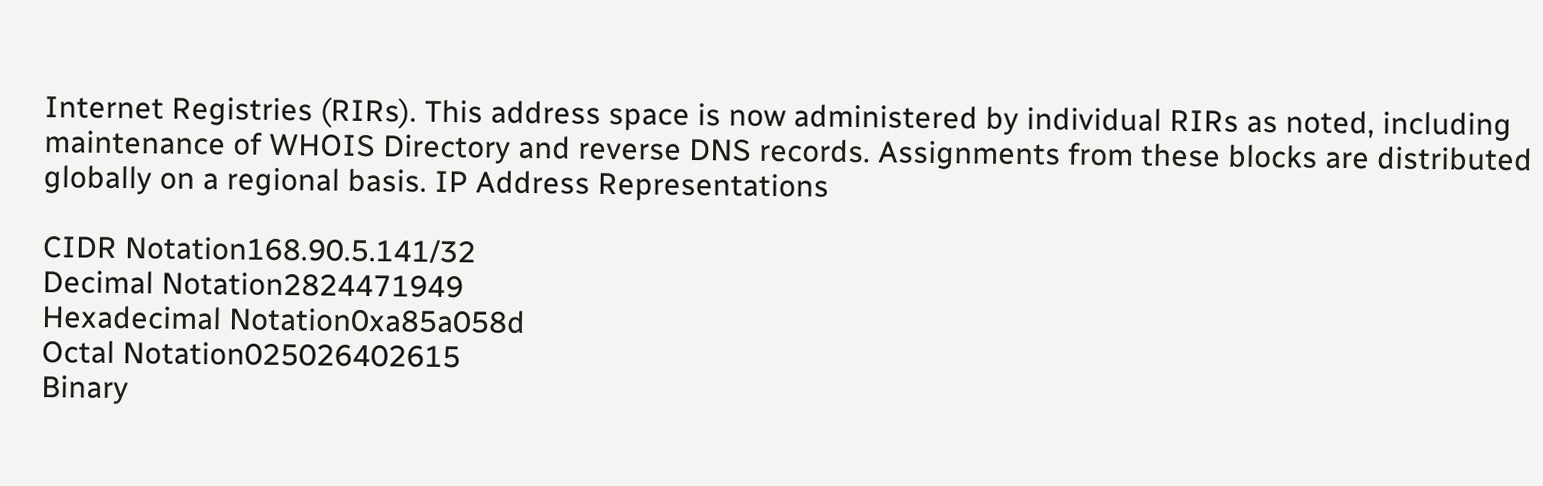Internet Registries (RIRs). This address space is now administered by individual RIRs as noted, including maintenance of WHOIS Directory and reverse DNS records. Assignments from these blocks are distributed globally on a regional basis. IP Address Representations

CIDR Notation168.90.5.141/32
Decimal Notation2824471949
Hexadecimal Notation0xa85a058d
Octal Notation025026402615
Binary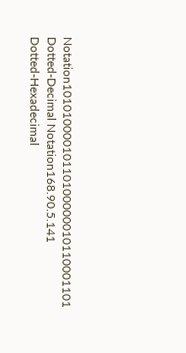Notation10101000010110100000010110001101
Dotted-Decimal Notation168.90.5.141
Dotted-Hexadecimal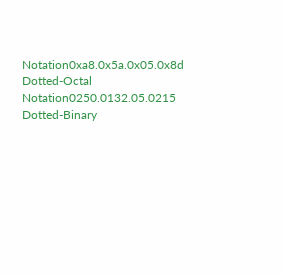Notation0xa8.0x5a.0x05.0x8d
Dotted-Octal Notation0250.0132.05.0215
Dotted-Binary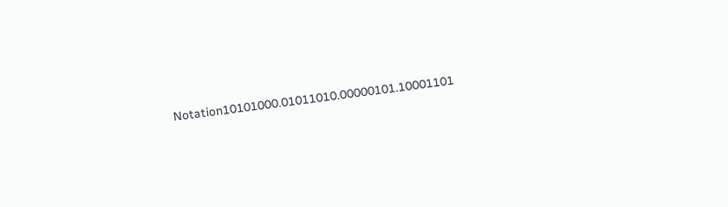Notation10101000.01011010.00000101.10001101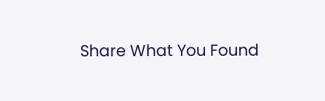Share What You Found